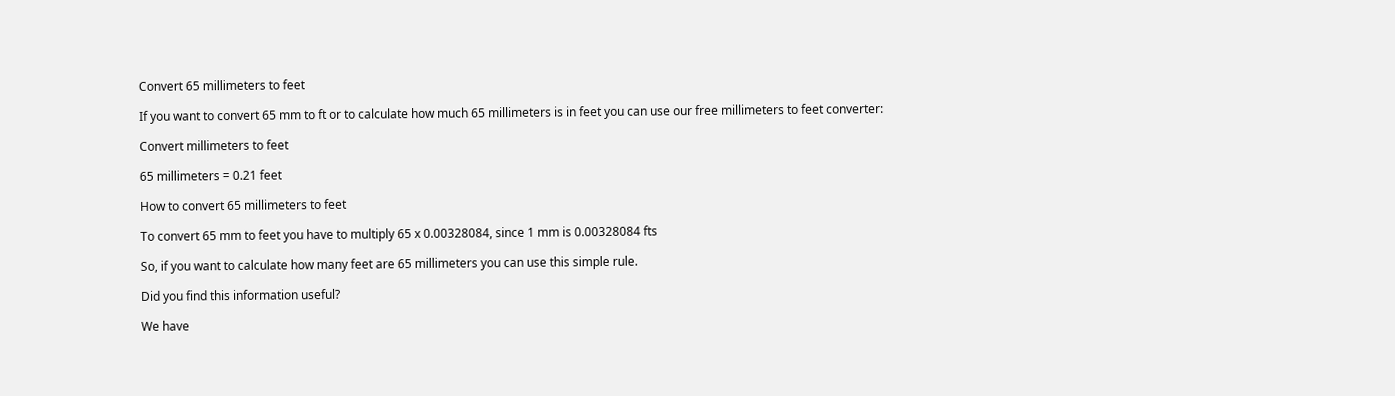Convert 65 millimeters to feet

If you want to convert 65 mm to ft or to calculate how much 65 millimeters is in feet you can use our free millimeters to feet converter:

Convert millimeters to feet

65 millimeters = 0.21 feet

How to convert 65 millimeters to feet

To convert 65 mm to feet you have to multiply 65 x 0.00328084, since 1 mm is 0.00328084 fts

So, if you want to calculate how many feet are 65 millimeters you can use this simple rule.

Did you find this information useful?

We have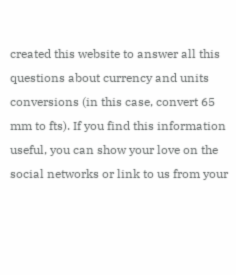created this website to answer all this questions about currency and units conversions (in this case, convert 65 mm to fts). If you find this information useful, you can show your love on the social networks or link to us from your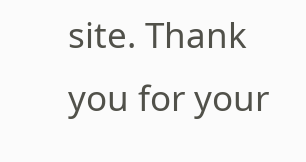site. Thank you for your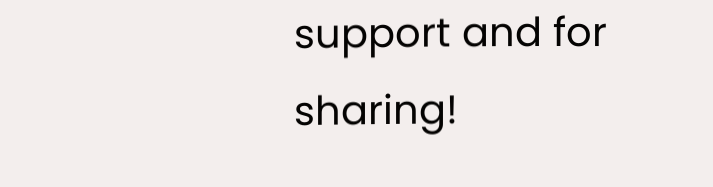support and for sharing!